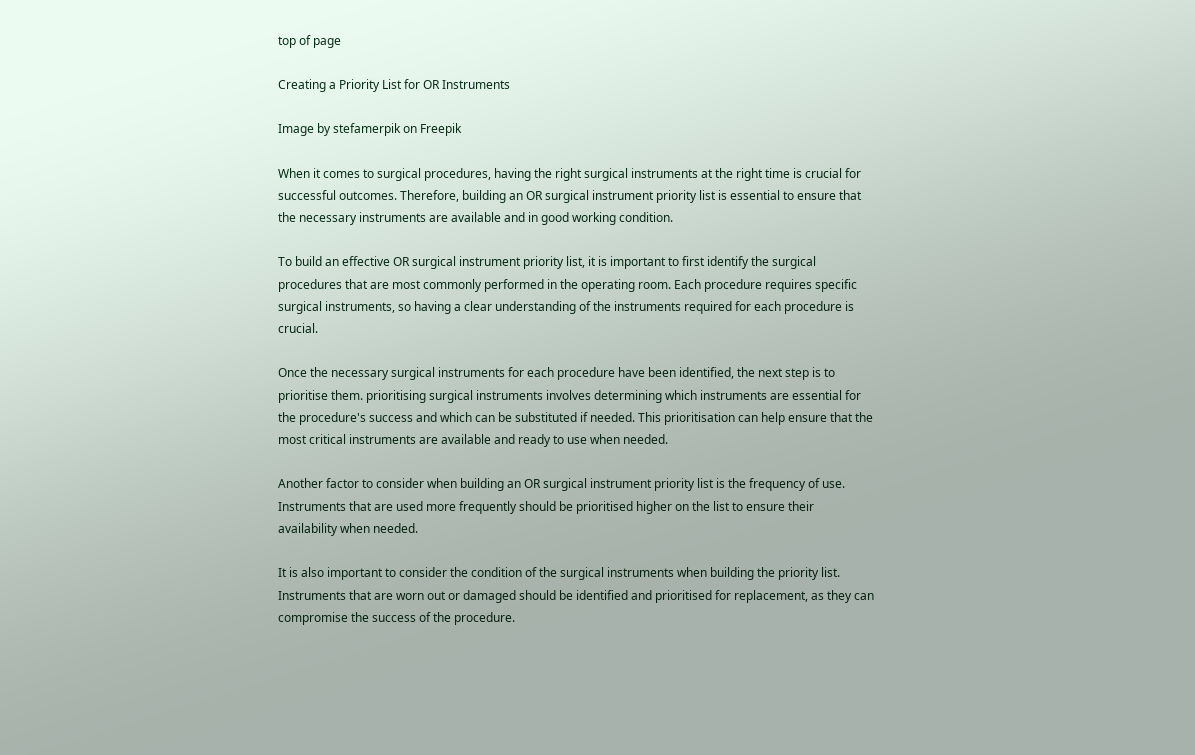top of page

Creating a Priority List for OR Instruments

Image by stefamerpik on Freepik

When it comes to surgical procedures, having the right surgical instruments at the right time is crucial for successful outcomes. Therefore, building an OR surgical instrument priority list is essential to ensure that the necessary instruments are available and in good working condition.

To build an effective OR surgical instrument priority list, it is important to first identify the surgical procedures that are most commonly performed in the operating room. Each procedure requires specific surgical instruments, so having a clear understanding of the instruments required for each procedure is crucial.

Once the necessary surgical instruments for each procedure have been identified, the next step is to prioritise them. prioritising surgical instruments involves determining which instruments are essential for the procedure's success and which can be substituted if needed. This prioritisation can help ensure that the most critical instruments are available and ready to use when needed.

Another factor to consider when building an OR surgical instrument priority list is the frequency of use. Instruments that are used more frequently should be prioritised higher on the list to ensure their availability when needed.

It is also important to consider the condition of the surgical instruments when building the priority list. Instruments that are worn out or damaged should be identified and prioritised for replacement, as they can compromise the success of the procedure.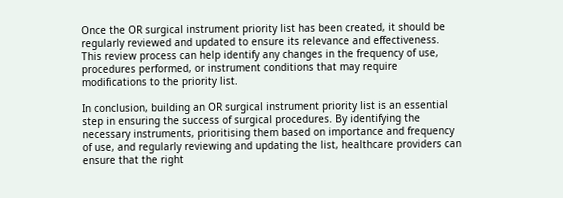Once the OR surgical instrument priority list has been created, it should be regularly reviewed and updated to ensure its relevance and effectiveness. This review process can help identify any changes in the frequency of use, procedures performed, or instrument conditions that may require modifications to the priority list.

In conclusion, building an OR surgical instrument priority list is an essential step in ensuring the success of surgical procedures. By identifying the necessary instruments, prioritising them based on importance and frequency of use, and regularly reviewing and updating the list, healthcare providers can ensure that the right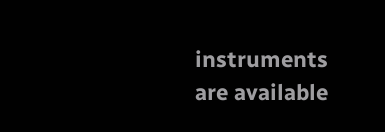instruments are available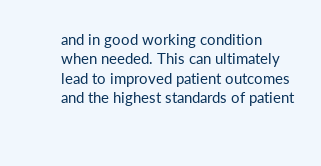and in good working condition when needed. This can ultimately lead to improved patient outcomes and the highest standards of patient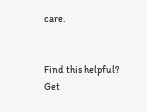care.


Find this helpful?
Get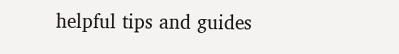helpful tips and guides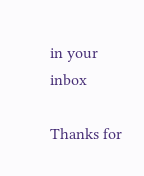in your inbox

Thanks for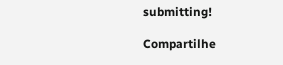submitting!

Compartilhe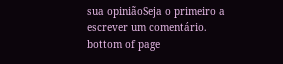sua opiniãoSeja o primeiro a escrever um comentário.
bottom of page